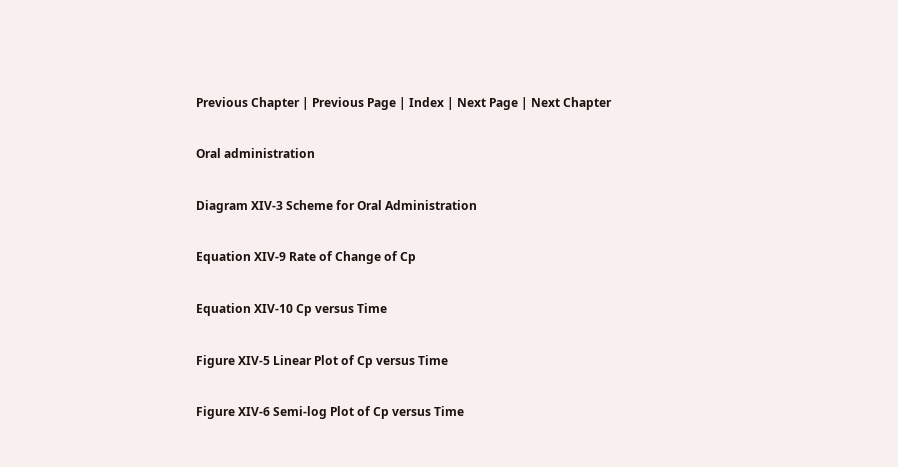Previous Chapter | Previous Page | Index | Next Page | Next Chapter

Oral administration

Diagram XIV-3 Scheme for Oral Administration

Equation XIV-9 Rate of Change of Cp

Equation XIV-10 Cp versus Time

Figure XIV-5 Linear Plot of Cp versus Time

Figure XIV-6 Semi-log Plot of Cp versus Time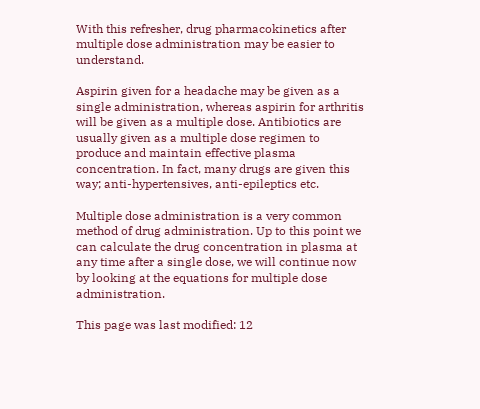With this refresher, drug pharmacokinetics after multiple dose administration may be easier to understand.

Aspirin given for a headache may be given as a single administration, whereas aspirin for arthritis will be given as a multiple dose. Antibiotics are usually given as a multiple dose regimen to produce and maintain effective plasma concentration. In fact, many drugs are given this way; anti-hypertensives, anti-epileptics etc.

Multiple dose administration is a very common method of drug administration. Up to this point we can calculate the drug concentration in plasma at any time after a single dose, we will continue now by looking at the equations for multiple dose administration.

This page was last modified: 12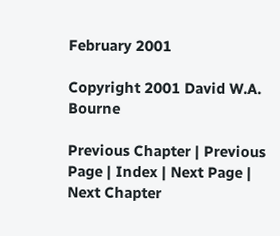February 2001

Copyright 2001 David W.A. Bourne

Previous Chapter | Previous Page | Index | Next Page | Next Chapter